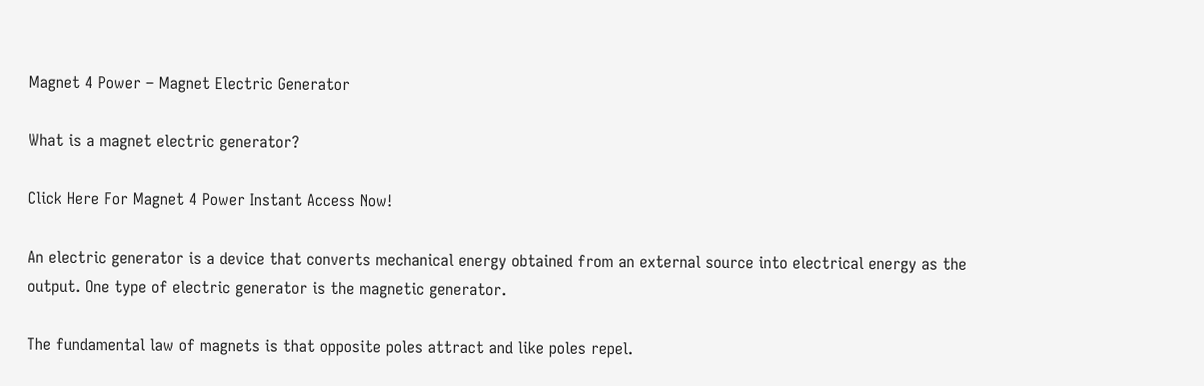Magnet 4 Power – Magnet Electric Generator

What is a magnet electric generator?

Click Here For Magnet 4 Power Instant Access Now!

An electric generator is a device that converts mechanical energy obtained from an external source into electrical energy as the output. One type of electric generator is the magnetic generator.

The fundamental law of magnets is that opposite poles attract and like poles repel.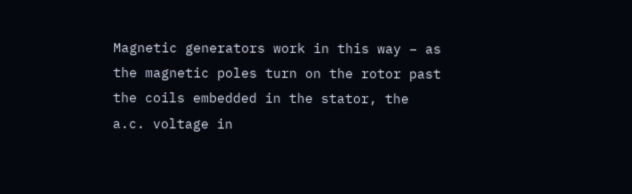Magnetic generators work in this way – as the magnetic poles turn on the rotor past the coils embedded in the stator, the a.c. voltage in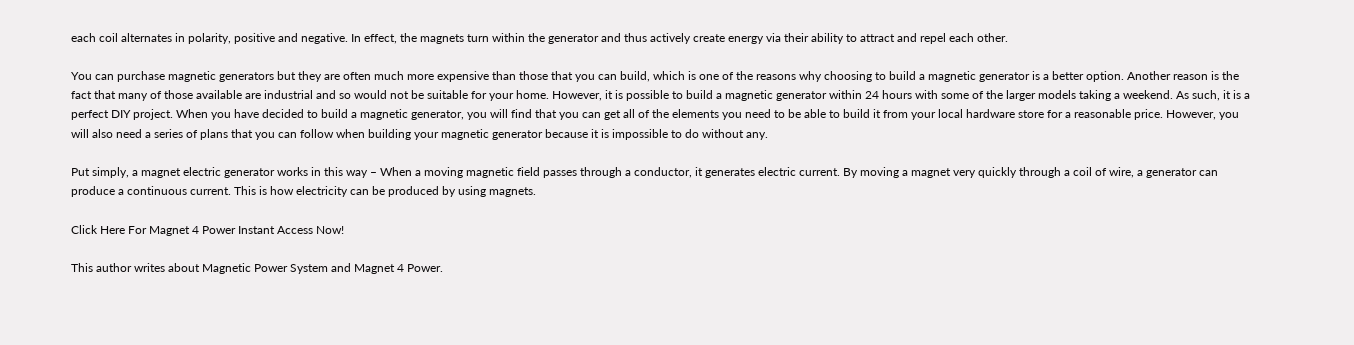each coil alternates in polarity, positive and negative. In effect, the magnets turn within the generator and thus actively create energy via their ability to attract and repel each other.

You can purchase magnetic generators but they are often much more expensive than those that you can build, which is one of the reasons why choosing to build a magnetic generator is a better option. Another reason is the fact that many of those available are industrial and so would not be suitable for your home. However, it is possible to build a magnetic generator within 24 hours with some of the larger models taking a weekend. As such, it is a perfect DIY project. When you have decided to build a magnetic generator, you will find that you can get all of the elements you need to be able to build it from your local hardware store for a reasonable price. However, you will also need a series of plans that you can follow when building your magnetic generator because it is impossible to do without any.

Put simply, a magnet electric generator works in this way – When a moving magnetic field passes through a conductor, it generates electric current. By moving a magnet very quickly through a coil of wire, a generator can produce a continuous current. This is how electricity can be produced by using magnets.

Click Here For Magnet 4 Power Instant Access Now!

This author writes about Magnetic Power System and Magnet 4 Power.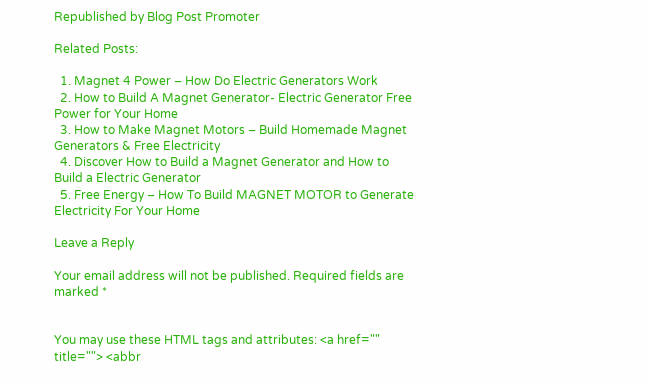Republished by Blog Post Promoter

Related Posts:

  1. Magnet 4 Power – How Do Electric Generators Work
  2. How to Build A Magnet Generator- Electric Generator Free Power for Your Home
  3. How to Make Magnet Motors – Build Homemade Magnet Generators & Free Electricity
  4. Discover How to Build a Magnet Generator and How to Build a Electric Generator
  5. Free Energy – How To Build MAGNET MOTOR to Generate Electricity For Your Home

Leave a Reply

Your email address will not be published. Required fields are marked *


You may use these HTML tags and attributes: <a href="" title=""> <abbr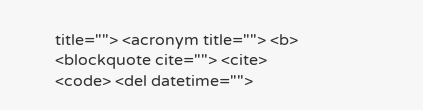title=""> <acronym title=""> <b> <blockquote cite=""> <cite> <code> <del datetime="">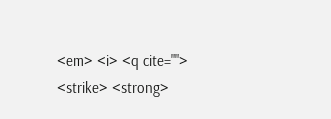<em> <i> <q cite=""> <strike> <strong>